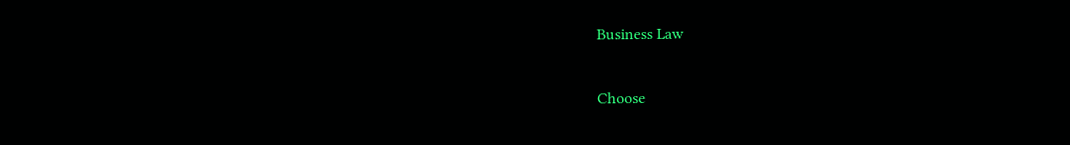Business Law

Choose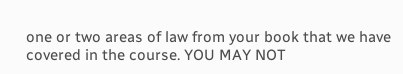one or two areas of law from your book that we have covered in the course. YOU MAY NOT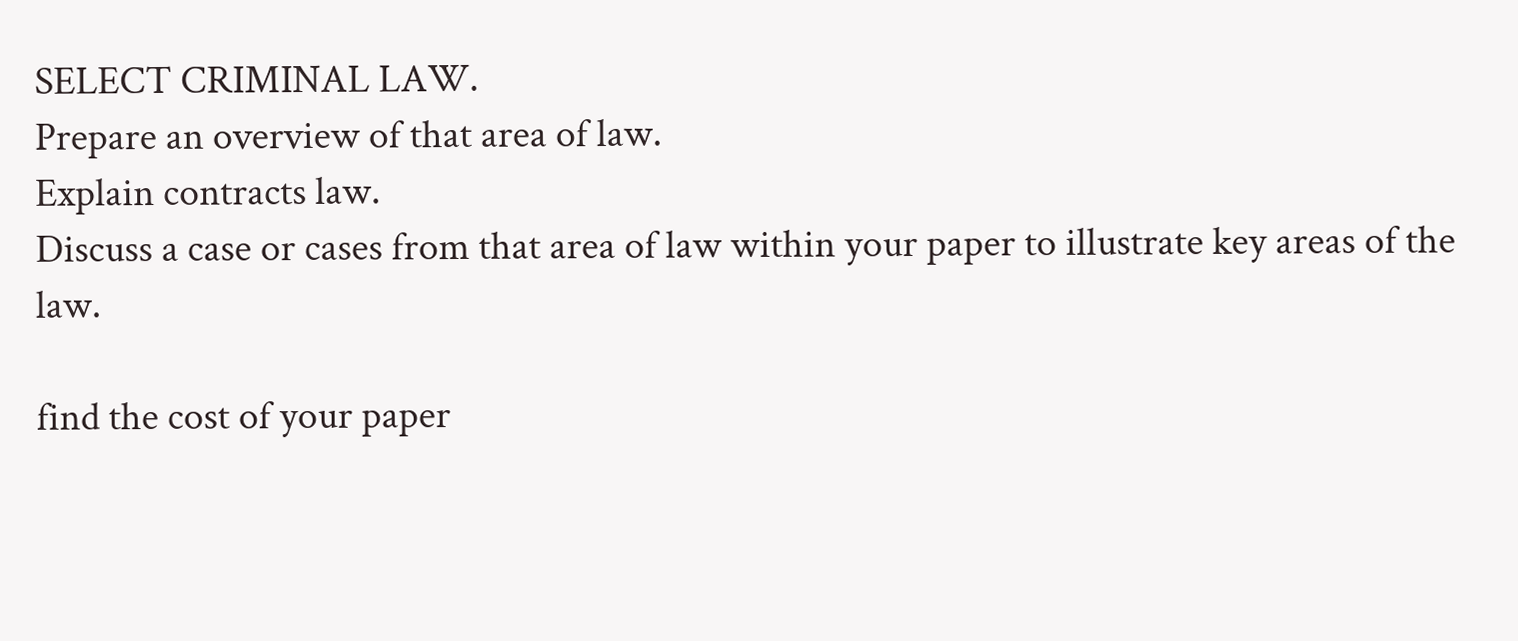SELECT CRIMINAL LAW.
Prepare an overview of that area of law.
Explain contracts law.
Discuss a case or cases from that area of law within your paper to illustrate key areas of the law.

find the cost of your paper